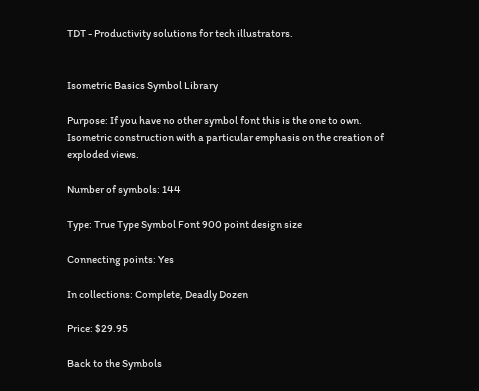TDT - Productivity solutions for tech illustrators.


Isometric Basics Symbol Library

Purpose: If you have no other symbol font this is the one to own. Isometric construction with a particular emphasis on the creation of  exploded views.

Number of symbols: 144

Type: True Type Symbol Font 900 point design size

Connecting points: Yes

In collections: Complete, Deadly Dozen

Price: $29.95

Back to the Symbols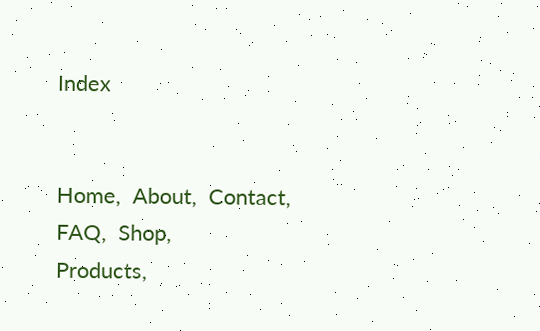Index


Home,  About,  Contact,  FAQ,  Shop,
Products,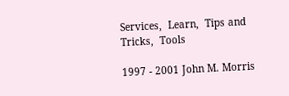Services,  Learn,  Tips and Tricks,  Tools

1997 - 2001 John M. Morris